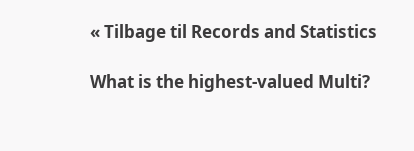« Tilbage til Records and Statistics

What is the highest-valued Multi?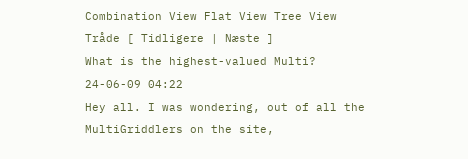Combination View Flat View Tree View
Tråde [ Tidligere | Næste ]
What is the highest-valued Multi?
24-06-09 04:22
Hey all. I was wondering, out of all the MultiGriddlers on the site,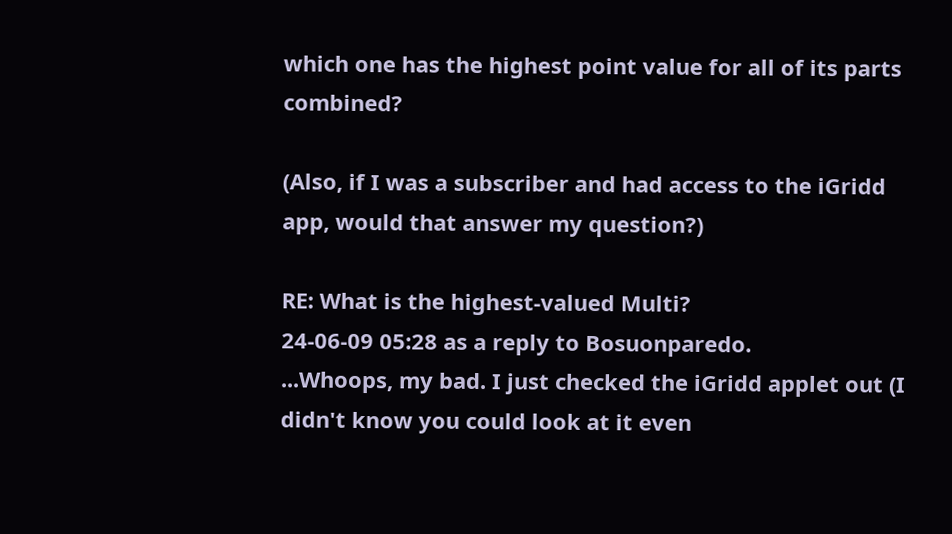which one has the highest point value for all of its parts combined?

(Also, if I was a subscriber and had access to the iGridd app, would that answer my question?)

RE: What is the highest-valued Multi?
24-06-09 05:28 as a reply to Bosuonparedo.
...Whoops, my bad. I just checked the iGridd applet out (I didn't know you could look at it even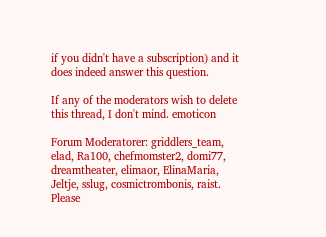if you didn't have a subscription) and it does indeed answer this question.

If any of the moderators wish to delete this thread, I don't mind. emoticon

Forum Moderatorer: griddlers_team, elad, Ra100, chefmomster2, domi77, dreamtheater, elimaor, ElinaMaria, Jeltje, sslug, cosmictrombonis, raist.
Please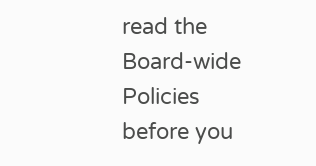read the Board-wide Policies before you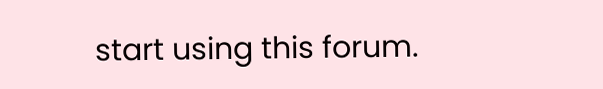start using this forum.